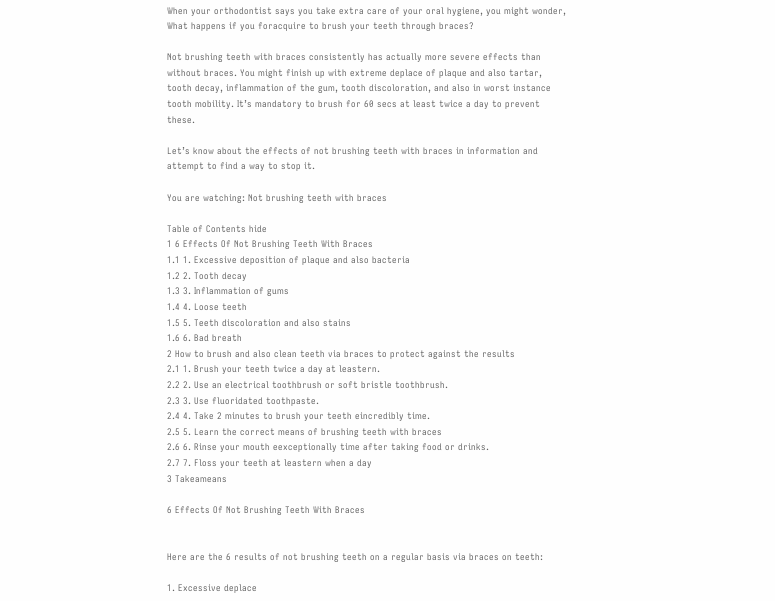When your orthodontist says you take extra care of your oral hygiene, you might wonder, What happens if you foracquire to brush your teeth through braces?

Not brushing teeth with braces consistently has actually more severe effects than without braces. You might finish up with extreme deplace of plaque and also tartar, tooth decay, inflammation of the gum, tooth discoloration, and also in worst instance tooth mobility. It’s mandatory to brush for 60 secs at least twice a day to prevent these.

Let’s know about the effects of not brushing teeth with braces in information and attempt to find a way to stop it.

You are watching: Not brushing teeth with braces

Table of Contents hide
1 6 Effects Of Not Brushing Teeth With Braces
1.1 1. Excessive deposition of plaque and also bacteria
1.2 2. Tooth decay
1.3 3. Inflammation of gums
1.4 4. Loose teeth
1.5 5. Teeth discoloration and also stains
1.6 6. Bad breath
2 How to brush and also clean teeth via braces to protect against the results
2.1 1. Brush your teeth twice a day at leastern.
2.2 2. Use an electrical toothbrush or soft bristle toothbrush.
2.3 3. Use fluoridated toothpaste.
2.4 4. Take 2 minutes to brush your teeth eincredibly time.
2.5 5. Learn the correct means of brushing teeth with braces
2.6 6. Rinse your mouth eexceptionally time after taking food or drinks.
2.7 7. Floss your teeth at leastern when a day
3 Takeameans

6 Effects Of Not Brushing Teeth With Braces


Here are the 6 results of not brushing teeth on a regular basis via braces on teeth:

1. Excessive deplace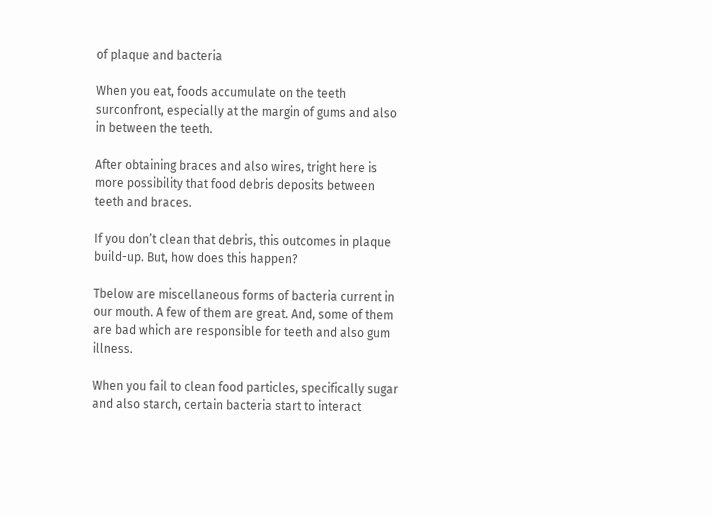of plaque and bacteria

When you eat, foods accumulate on the teeth surconfront, especially at the margin of gums and also in between the teeth.

After obtaining braces and also wires, tright here is more possibility that food debris deposits between teeth and braces.

If you don’t clean that debris, this outcomes in plaque build-up. But, how does this happen?

Tbelow are miscellaneous forms of bacteria current in our mouth. A few of them are great. And, some of them are bad which are responsible for teeth and also gum illness.

When you fail to clean food particles, specifically sugar and also starch, certain bacteria start to interact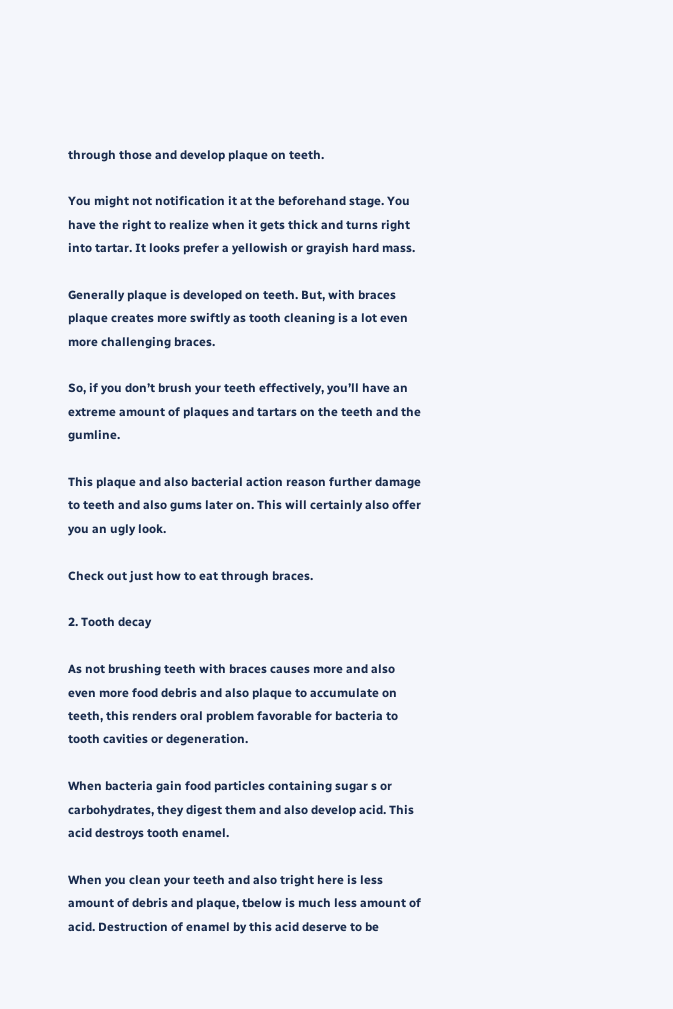through those and develop plaque on teeth.

You might not notification it at the beforehand stage. You have the right to realize when it gets thick and turns right into tartar. It looks prefer a yellowish or grayish hard mass.

Generally plaque is developed on teeth. But, with braces plaque creates more swiftly as tooth cleaning is a lot even more challenging braces.

So, if you don’t brush your teeth effectively, you’ll have an extreme amount of plaques and tartars on the teeth and the gumline.

This plaque and also bacterial action reason further damage to teeth and also gums later on. This will certainly also offer you an ugly look.

Check out just how to eat through braces.

2. Tooth decay

As not brushing teeth with braces causes more and also even more food debris and also plaque to accumulate on teeth, this renders oral problem favorable for bacteria to tooth cavities or degeneration.

When bacteria gain food particles containing sugar s or carbohydrates, they digest them and also develop acid. This acid destroys tooth enamel.

When you clean your teeth and also tright here is less amount of debris and plaque, tbelow is much less amount of acid. Destruction of enamel by this acid deserve to be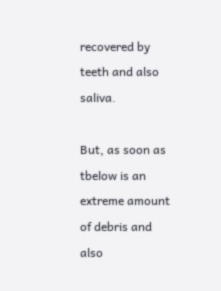recovered by teeth and also saliva.

But, as soon as tbelow is an extreme amount of debris and also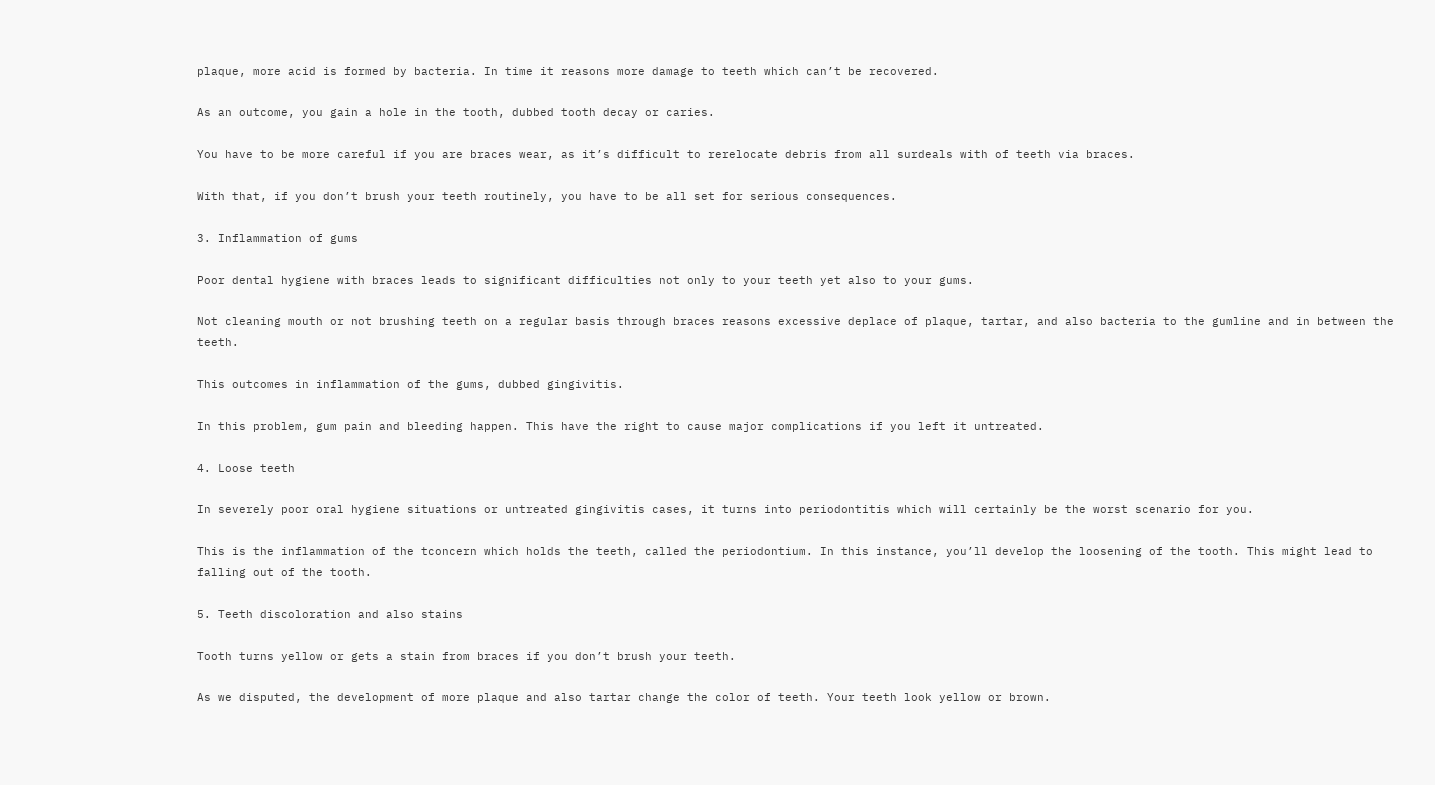plaque, more acid is formed by bacteria. In time it reasons more damage to teeth which can’t be recovered.

As an outcome, you gain a hole in the tooth, dubbed tooth decay or caries.

You have to be more careful if you are braces wear, as it’s difficult to rerelocate debris from all surdeals with of teeth via braces.

With that, if you don’t brush your teeth routinely, you have to be all set for serious consequences.

3. Inflammation of gums

Poor dental hygiene with braces leads to significant difficulties not only to your teeth yet also to your gums.

Not cleaning mouth or not brushing teeth on a regular basis through braces reasons excessive deplace of plaque, tartar, and also bacteria to the gumline and in between the teeth.

This outcomes in inflammation of the gums, dubbed gingivitis.

In this problem, gum pain and bleeding happen. This have the right to cause major complications if you left it untreated.

4. Loose teeth

In severely poor oral hygiene situations or untreated gingivitis cases, it turns into periodontitis which will certainly be the worst scenario for you.

This is the inflammation of the tconcern which holds the teeth, called the periodontium. In this instance, you’ll develop the loosening of the tooth. This might lead to falling out of the tooth.

5. Teeth discoloration and also stains

Tooth turns yellow or gets a stain from braces if you don’t brush your teeth.

As we disputed, the development of more plaque and also tartar change the color of teeth. Your teeth look yellow or brown.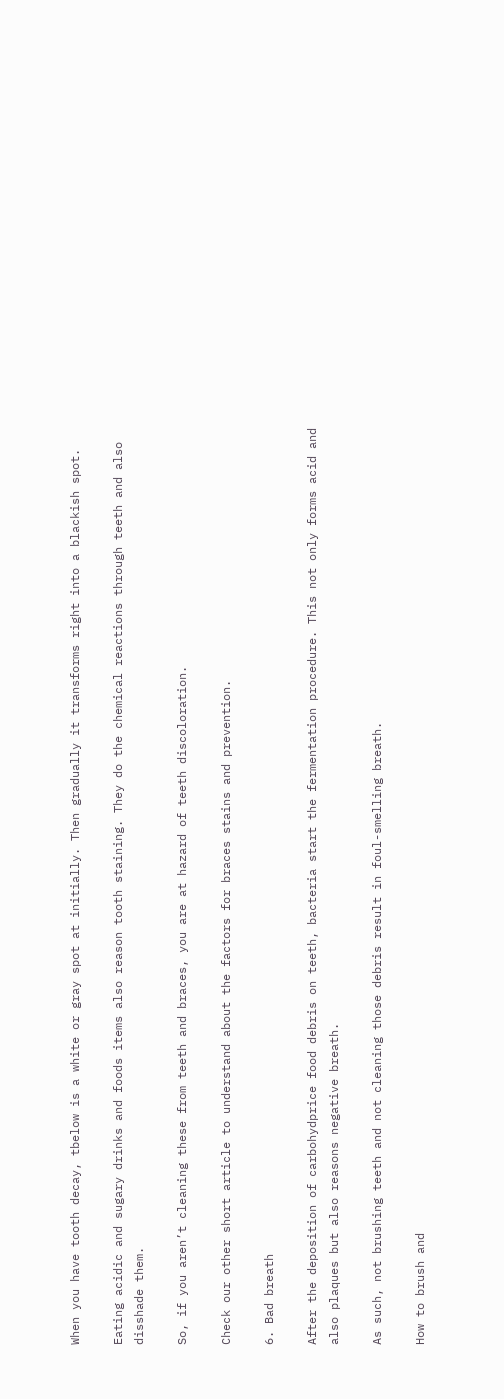When you have tooth decay, tbelow is a white or gray spot at initially. Then gradually it transforms right into a blackish spot.

Eating acidic and sugary drinks and foods items also reason tooth staining. They do the chemical reactions through teeth and also disshade them.

So, if you aren’t cleaning these from teeth and braces, you are at hazard of teeth discoloration.

Check our other short article to understand about the factors for braces stains and prevention.

6. Bad breath

After the deposition of carbohydprice food debris on teeth, bacteria start the fermentation procedure. This not only forms acid and also plaques but also reasons negative breath.

As such, not brushing teeth and not cleaning those debris result in foul-smelling breath.

How to brush and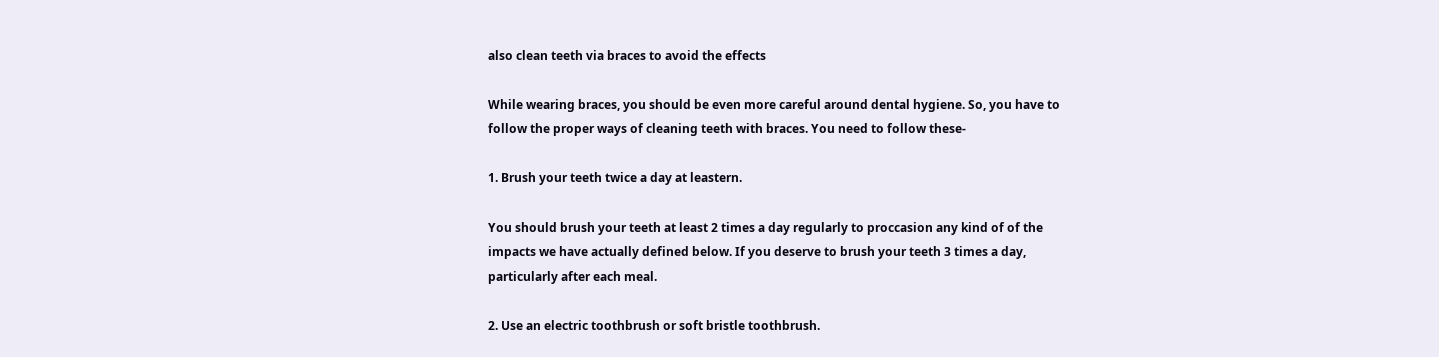also clean teeth via braces to avoid the effects

While wearing braces, you should be even more careful around dental hygiene. So, you have to follow the proper ways of cleaning teeth with braces. You need to follow these-

1. Brush your teeth twice a day at leastern.

You should brush your teeth at least 2 times a day regularly to proccasion any kind of of the impacts we have actually defined below. If you deserve to brush your teeth 3 times a day, particularly after each meal.

2. Use an electric toothbrush or soft bristle toothbrush.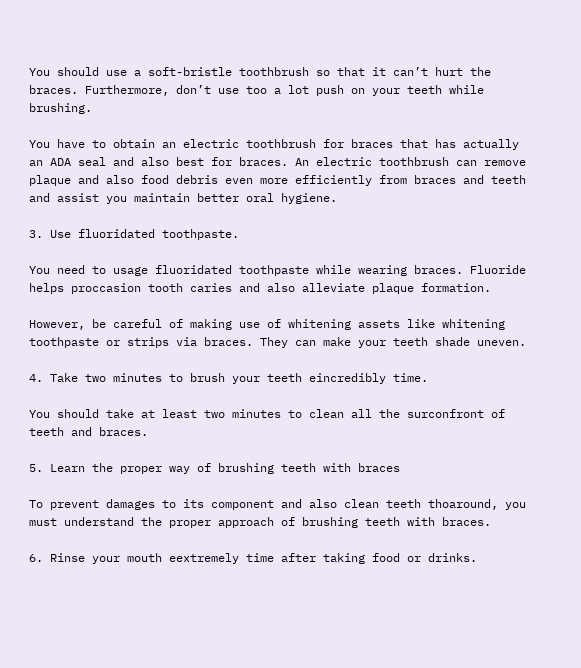You should use a soft-bristle toothbrush so that it can’t hurt the braces. Furthermore, don’t use too a lot push on your teeth while brushing.

You have to obtain an electric toothbrush for braces that has actually an ADA seal and also best for braces. An electric toothbrush can remove plaque and also food debris even more efficiently from braces and teeth and assist you maintain better oral hygiene.

3. Use fluoridated toothpaste.

You need to usage fluoridated toothpaste while wearing braces. Fluoride helps proccasion tooth caries and also alleviate plaque formation.

However, be careful of making use of whitening assets like whitening toothpaste or strips via braces. They can make your teeth shade uneven.

4. Take two minutes to brush your teeth eincredibly time.

You should take at least two minutes to clean all the surconfront of teeth and braces.

5. Learn the proper way of brushing teeth with braces

To prevent damages to its component and also clean teeth thoaround, you must understand the proper approach of brushing teeth with braces.

6. Rinse your mouth eextremely time after taking food or drinks.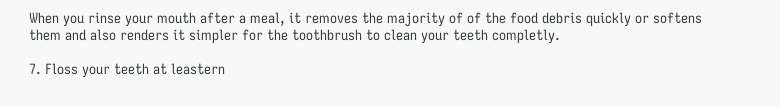When you rinse your mouth after a meal, it removes the majority of of the food debris quickly or softens them and also renders it simpler for the toothbrush to clean your teeth completly.

7. Floss your teeth at leastern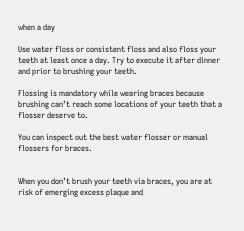when a day

Use water floss or consistent floss and also floss your teeth at least once a day. Try to execute it after dinner and prior to brushing your teeth.

Flossing is mandatory while wearing braces because brushing can’t reach some locations of your teeth that a flosser deserve to.

You can inspect out the best water flosser or manual flossers for braces.


When you don’t brush your teeth via braces, you are at risk of emerging excess plaque and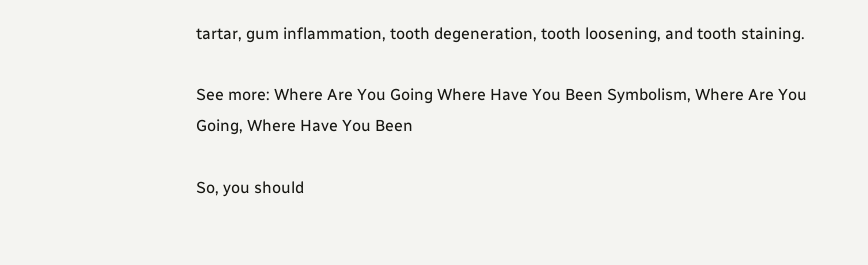tartar, gum inflammation, tooth degeneration, tooth loosening, and tooth staining.

See more: Where Are You Going Where Have You Been Symbolism, Where Are You Going, Where Have You Been

So, you should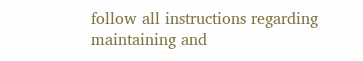follow all instructions regarding maintaining and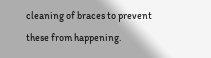cleaning of braces to prevent these from happening.